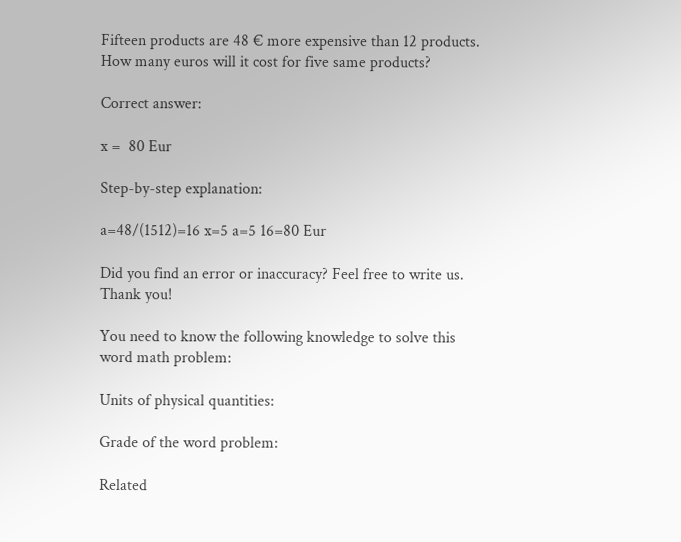Fifteen products are 48 € more expensive than 12 products. How many euros will it cost for five same products?

Correct answer:

x =  80 Eur

Step-by-step explanation:

a=48/(1512)=16 x=5 a=5 16=80 Eur

Did you find an error or inaccuracy? Feel free to write us. Thank you!

You need to know the following knowledge to solve this word math problem:

Units of physical quantities:

Grade of the word problem:

Related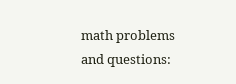math problems and questions: